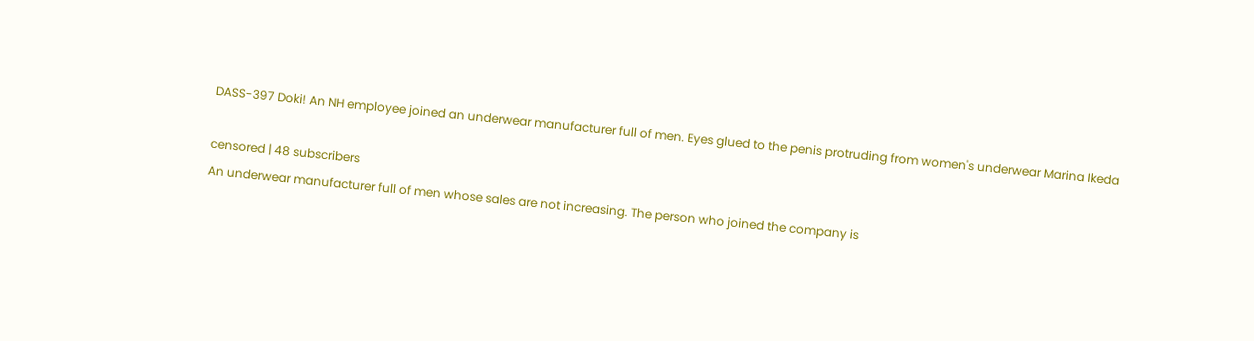DASS-397 Doki! An NH employee joined an underwear manufacturer full of men. Eyes glued to the penis protruding from women's underwear Marina Ikeda

censored | 48 subscribers
An underwear manufacturer full of men whose sales are not increasing. The person who joined the company is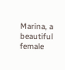Marina, a beautiful female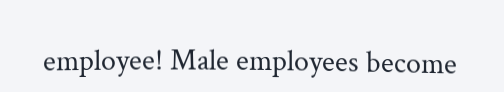employee! Male employees become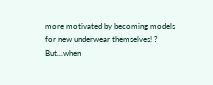more motivated by becoming models for new underwear themselves! ? But...when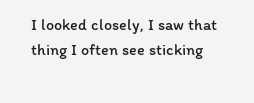I looked closely, I saw that thing I often see sticking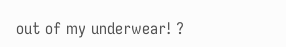out of my underwear! ?